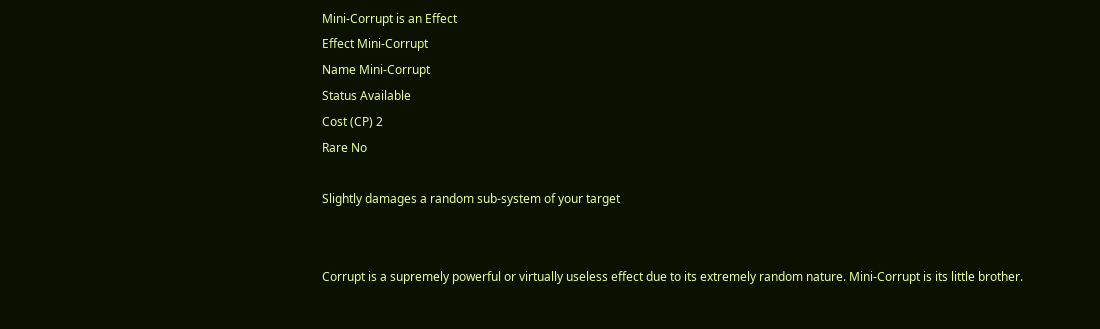Mini-Corrupt is an Effect
Effect Mini-Corrupt
Name Mini-Corrupt
Status Available
Cost (CP) 2
Rare No

Slightly damages a random sub-system of your target


Corrupt is a supremely powerful or virtually useless effect due to its extremely random nature. Mini-Corrupt is its little brother.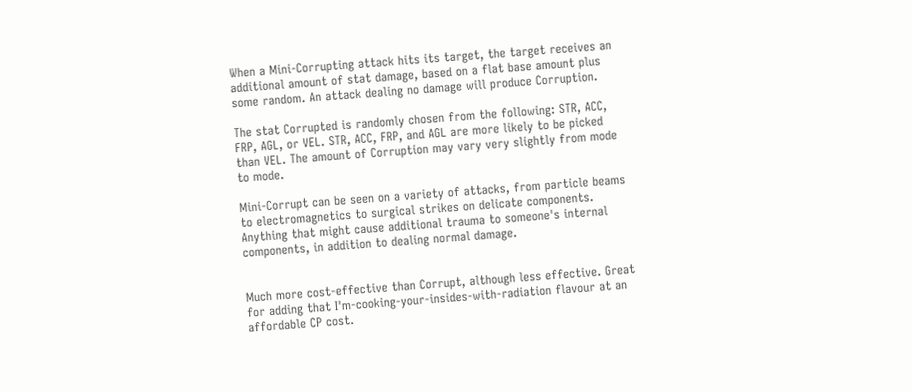When a Mini-Corrupting attack hits its target, the target receives an additional amount of stat damage, based on a flat base amount plus some random. An attack dealing no damage will produce Corruption.

The stat Corrupted is randomly chosen from the following: STR, ACC, FRP, AGL, or VEL. STR, ACC, FRP, and AGL are more likely to be picked than VEL. The amount of Corruption may vary very slightly from mode to mode.

Mini-Corrupt can be seen on a variety of attacks, from particle beams to electromagnetics to surgical strikes on delicate components. Anything that might cause additional trauma to someone's internal components, in addition to dealing normal damage.


Much more cost-effective than Corrupt, although less effective. Great for adding that I'm-cooking-your-insides-with-radiation flavour at an affordable CP cost.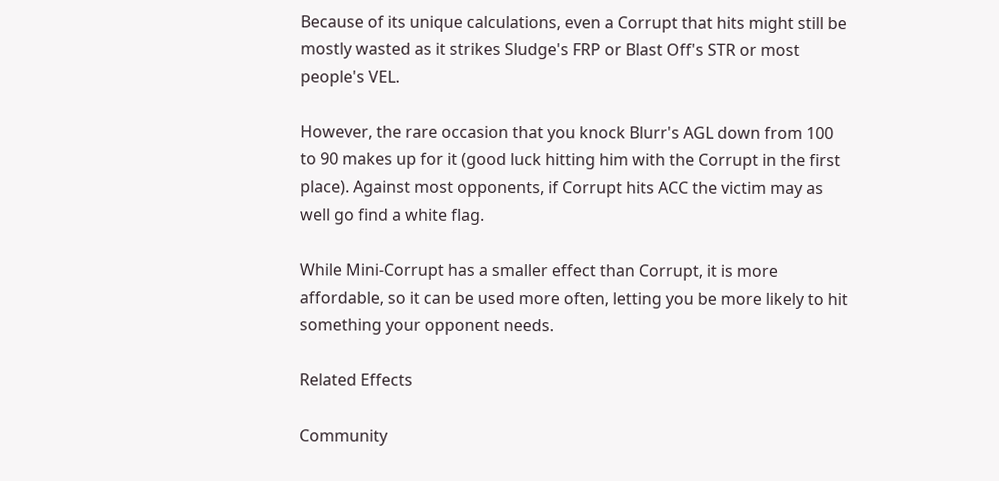Because of its unique calculations, even a Corrupt that hits might still be mostly wasted as it strikes Sludge's FRP or Blast Off's STR or most people's VEL.

However, the rare occasion that you knock Blurr's AGL down from 100 to 90 makes up for it (good luck hitting him with the Corrupt in the first place). Against most opponents, if Corrupt hits ACC the victim may as well go find a white flag.

While Mini-Corrupt has a smaller effect than Corrupt, it is more affordable, so it can be used more often, letting you be more likely to hit something your opponent needs.

Related Effects

Community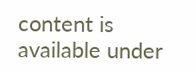content is available under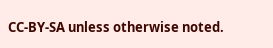CC-BY-SA unless otherwise noted.